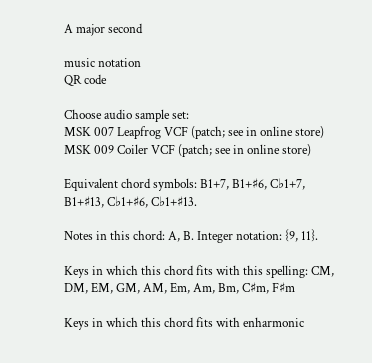A major second

music notation
QR code

Choose audio sample set:
MSK 007 Leapfrog VCF (patch; see in online store)
MSK 009 Coiler VCF (patch; see in online store)

Equivalent chord symbols: B1+7, B1+♯6, C♭1+7, B1+♯13, C♭1+♯6, C♭1+♯13.

Notes in this chord: A, B. Integer notation: {9, 11}.

Keys in which this chord fits with this spelling: CM, DM, EM, GM, AM, Em, Am, Bm, C♯m, F♯m

Keys in which this chord fits with enharmonic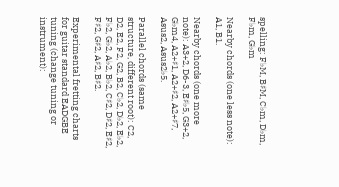spelling: F♭M, B♯M, C♭m, D♭m, F♭m, G♭m

Nearby chords (one less note): A1, B1.

Nearby chords (one more note): A3+2, D6-3, E♯♭5, G3+2, G♭m4, A2+♯1, A2+♯2, A2+♯7, Asus2, Asus2♭5.

Parallel chords (same structure, different root): C2, D2, E2, F2, G2, B2, C♭2, D♭2, E♭2, F♭2, G♭2, A♭2, B♭2, C♯2, D♯2, E♯2, F♯2, G♯2, A♯2, B♯2.

Experimental fretting charts for guitar standard EADGBE tuning (change tuning or instrument):